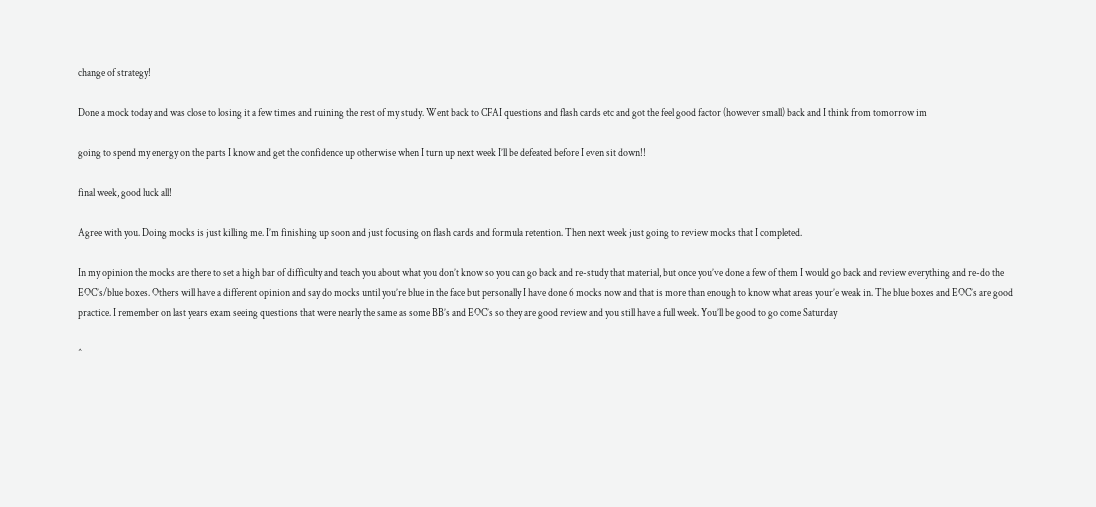change of strategy!

Done a mock today and was close to losing it a few times and ruining the rest of my study. Went back to CFAI questions and flash cards etc and got the feel good factor (however small) back and I think from tomorrow im

going to spend my energy on the parts I know and get the confidence up otherwise when I turn up next week I’ll be defeated before I even sit down!!

final week, good luck all!

Agree with you. Doing mocks is just killing me. I’m finishing up soon and just focusing on flash cards and formula retention. Then next week just going to review mocks that I completed.

In my opinion the mocks are there to set a high bar of difficulty and teach you about what you don’t know so you can go back and re-study that material, but once you’ve done a few of them I would go back and review everything and re-do the EOC’s/blue boxes. Others will have a different opinion and say do mocks until you’re blue in the face but personally I have done 6 mocks now and that is more than enough to know what areas your’e weak in. The blue boxes and EOC’s are good practice. I remember on last years exam seeing questions that were nearly the same as some BB’s and EOC’s so they are good review and you still have a full week. You’ll be good to go come Saturday

^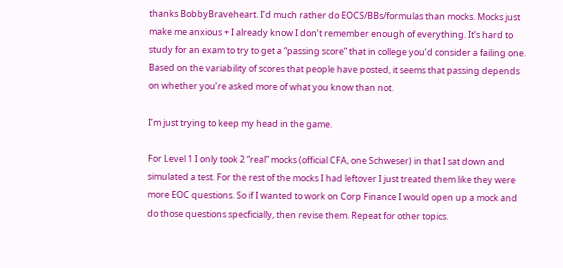thanks BobbyBraveheart. I’d much rather do EOCS/BBs/formulas than mocks. Mocks just make me anxious + I already know I don’t remember enough of everything. It’s hard to study for an exam to try to get a “passing score” that in college you’d consider a failing one. Based on the variability of scores that people have posted, it seems that passing depends on whether you’re asked more of what you know than not.

I’m just trying to keep my head in the game.

For Level 1 I only took 2 “real” mocks (official CFA, one Schweser) in that I sat down and simulated a test. For the rest of the mocks I had leftover I just treated them like they were more EOC questions. So if I wanted to work on Corp Finance I would open up a mock and do those questions specficially, then revise them. Repeat for other topics.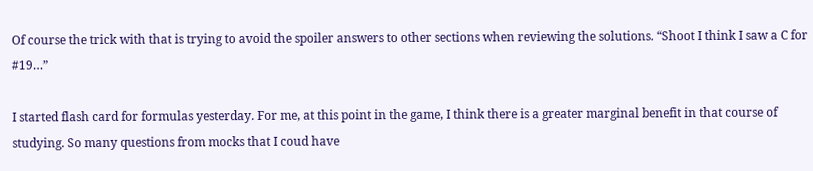Of course the trick with that is trying to avoid the spoiler answers to other sections when reviewing the solutions. “Shoot I think I saw a C for #19…”

I started flash card for formulas yesterday. For me, at this point in the game, I think there is a greater marginal benefit in that course of studying. So many questions from mocks that I coud have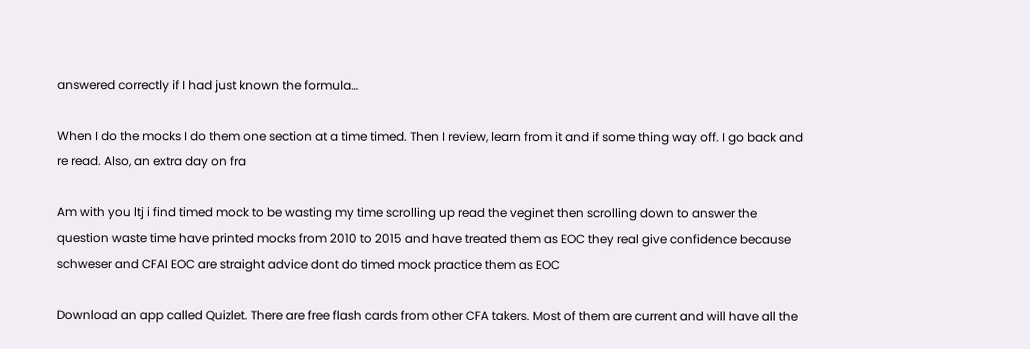answered correctly if I had just known the formula…

When I do the mocks I do them one section at a time timed. Then I review, learn from it and if some thing way off. I go back and re read. Also, an extra day on fra

Am with you ltj i find timed mock to be wasting my time scrolling up read the veginet then scrolling down to answer the question waste time have printed mocks from 2010 to 2015 and have treated them as EOC they real give confidence because schweser and CFAI EOC are straight advice dont do timed mock practice them as EOC

Download an app called Quizlet. There are free flash cards from other CFA takers. Most of them are current and will have all the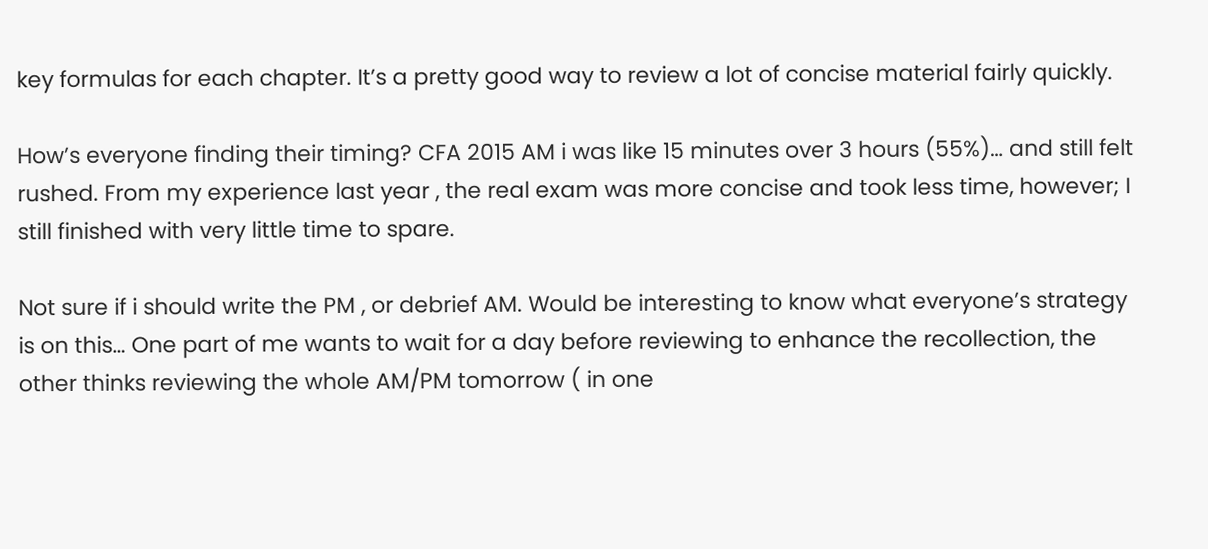key formulas for each chapter. It’s a pretty good way to review a lot of concise material fairly quickly.

How’s everyone finding their timing? CFA 2015 AM i was like 15 minutes over 3 hours (55%)… and still felt rushed. From my experience last year , the real exam was more concise and took less time, however; I still finished with very little time to spare.

Not sure if i should write the PM , or debrief AM. Would be interesting to know what everyone’s strategy is on this… One part of me wants to wait for a day before reviewing to enhance the recollection, the other thinks reviewing the whole AM/PM tomorrow ( in one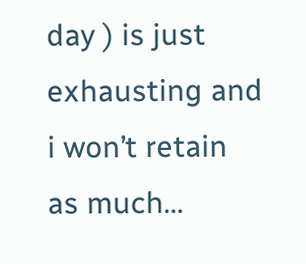day ) is just exhausting and i won’t retain as much…